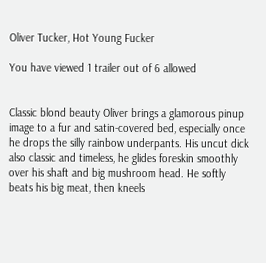Oliver Tucker, Hot Young Fucker

You have viewed 1 trailer out of 6 allowed


Classic blond beauty Oliver brings a glamorous pinup image to a fur and satin-covered bed, especially once he drops the silly rainbow underpants. His uncut dick also classic and timeless, he glides foreskin smoothly over his shaft and big mushroom head. He softly beats his big meat, then kneels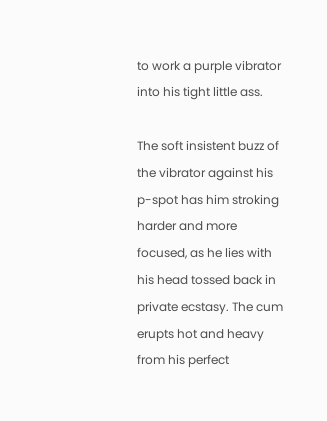to work a purple vibrator into his tight little ass.

The soft insistent buzz of the vibrator against his p-spot has him stroking harder and more focused, as he lies with his head tossed back in private ecstasy. The cum erupts hot and heavy from his perfect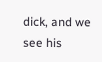dick, and we see his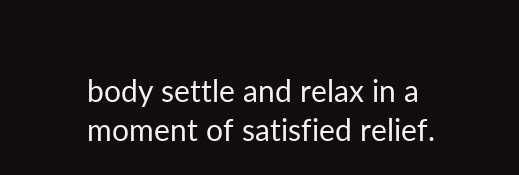body settle and relax in a moment of satisfied relief.